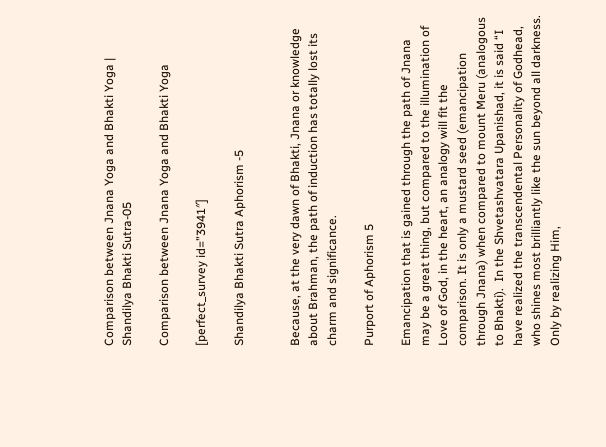Comparison between Jnana Yoga and Bhakti Yoga | Shandilya Bhakti Sutra-05

Comparison between Jnana Yoga and Bhakti Yoga

[perfect_survey id=”3941″]

Shandilya Bhakti Sutra Aphorism -5


Because, at the very dawn of Bhakti, Jnana or knowledge about Brahman, the path of induction has totally lost its charm and significance.

Purport of Aphorism 5

Emancipation that is gained through the path of Jnana may be a great thing, but compared to the illumination of Love of God, in the heart, an analogy will fit the comparison. It is only a mustard seed (emancipation through Jnana) when compared to mount Meru (analogous to Bhakti).  In the Shvetashvatara Upanishad, it is said “I have realized the transcendental Personality of Godhead, who shines most brilliantly like the sun beyond all darkness. Only by realizing Him,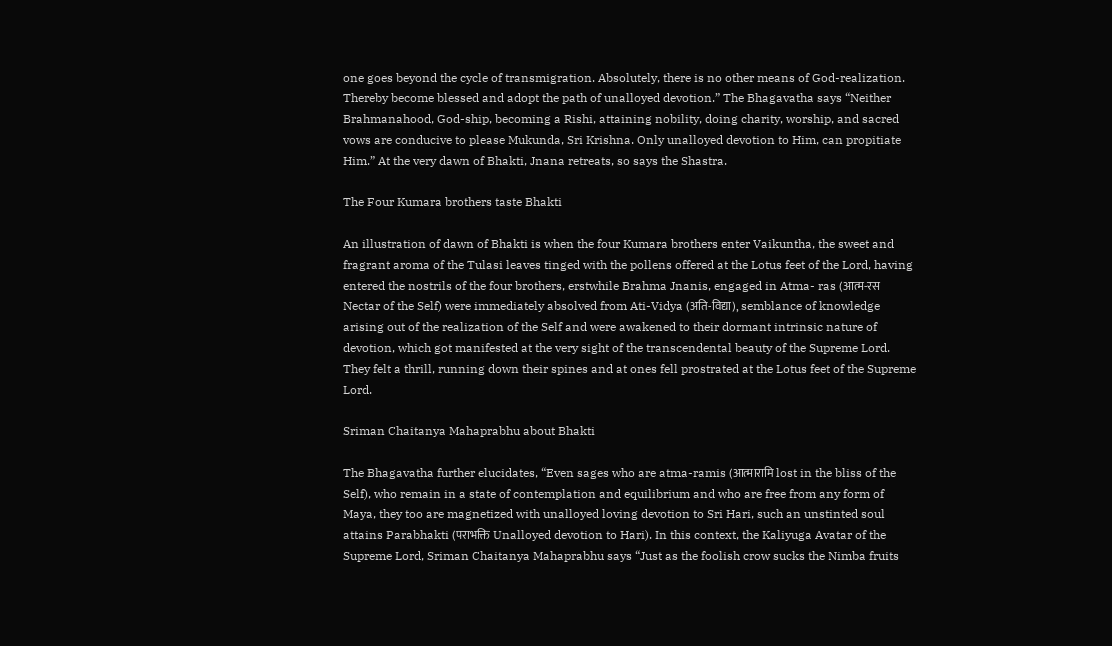one goes beyond the cycle of transmigration. Absolutely, there is no other means of God-realization. Thereby become blessed and adopt the path of unalloyed devotion.” The Bhagavatha says “Neither Brahmanahood, God-ship, becoming a Rishi, attaining nobility, doing charity, worship, and sacred vows are conducive to please Mukunda, Sri Krishna. Only unalloyed devotion to Him, can propitiate Him.” At the very dawn of Bhakti, Jnana retreats, so says the Shastra.

The Four Kumara brothers taste Bhakti

An illustration of dawn of Bhakti is when the four Kumara brothers enter Vaikuntha, the sweet and fragrant aroma of the Tulasi leaves tinged with the pollens offered at the Lotus feet of the Lord, having entered the nostrils of the four brothers, erstwhile Brahma Jnanis, engaged in Atma- ras (आत्म-रस Nectar of the Self) were immediately absolved from Ati-Vidya (अति-विद्या), semblance of knowledge arising out of the realization of the Self and were awakened to their dormant intrinsic nature of devotion, which got manifested at the very sight of the transcendental beauty of the Supreme Lord. They felt a thrill, running down their spines and at ones fell prostrated at the Lotus feet of the Supreme Lord.

Sriman Chaitanya Mahaprabhu about Bhakti

The Bhagavatha further elucidates, “Even sages who are atma-ramis (आत्मारामि lost in the bliss of the Self), who remain in a state of contemplation and equilibrium and who are free from any form of Maya, they too are magnetized with unalloyed loving devotion to Sri Hari, such an unstinted soul attains Parabhakti (पराभक्ति Unalloyed devotion to Hari). In this context, the Kaliyuga Avatar of the Supreme Lord, Sriman Chaitanya Mahaprabhu says “Just as the foolish crow sucks the Nimba fruits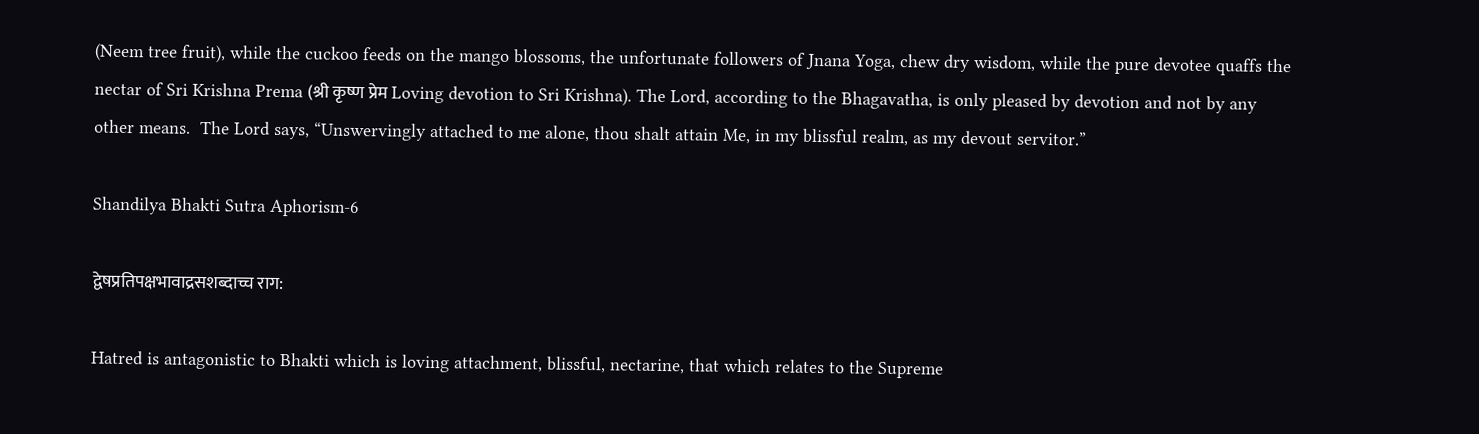(Neem tree fruit), while the cuckoo feeds on the mango blossoms, the unfortunate followers of Jnana Yoga, chew dry wisdom, while the pure devotee quaffs the nectar of Sri Krishna Prema (श्री कृष्ण प्रेम Loving devotion to Sri Krishna). The Lord, according to the Bhagavatha, is only pleased by devotion and not by any other means.  The Lord says, “Unswervingly attached to me alone, thou shalt attain Me, in my blissful realm, as my devout servitor.”

Shandilya Bhakti Sutra Aphorism-6

द्वेषप्रतिपक्षभावाद्रसशब्दाच्च राग:

Hatred is antagonistic to Bhakti which is loving attachment, blissful, nectarine, that which relates to the Supreme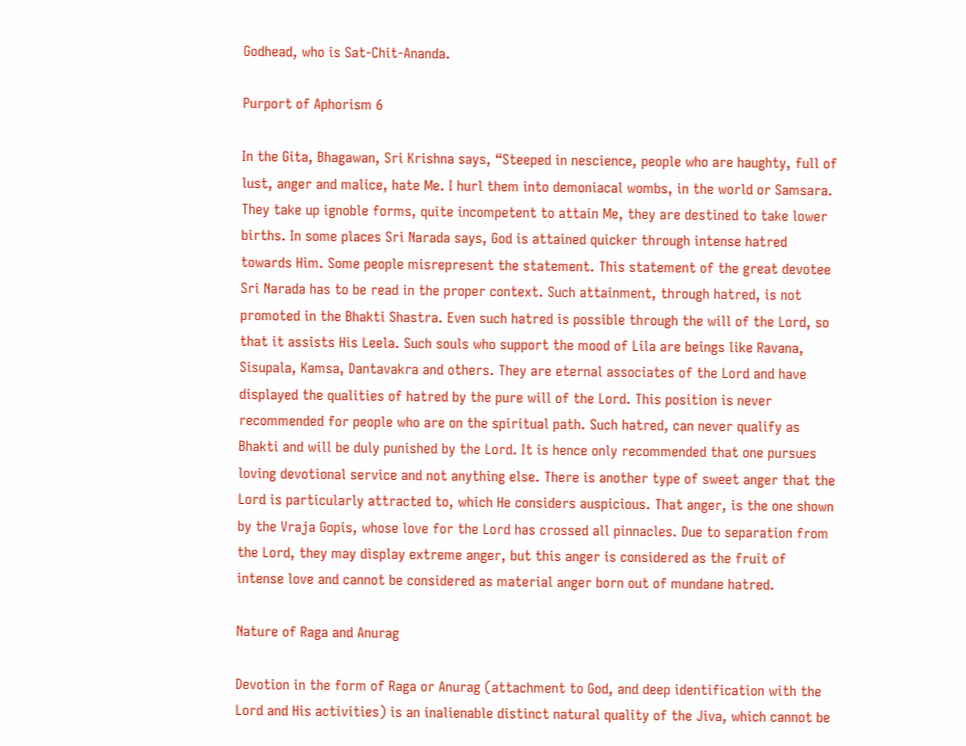Godhead, who is Sat-Chit-Ananda.

Purport of Aphorism 6

In the Gita, Bhagawan, Sri Krishna says, “Steeped in nescience, people who are haughty, full of lust, anger and malice, hate Me. I hurl them into demoniacal wombs, in the world or Samsara. They take up ignoble forms, quite incompetent to attain Me, they are destined to take lower births. In some places Sri Narada says, God is attained quicker through intense hatred towards Him. Some people misrepresent the statement. This statement of the great devotee Sri Narada has to be read in the proper context. Such attainment, through hatred, is not promoted in the Bhakti Shastra. Even such hatred is possible through the will of the Lord, so that it assists His Leela. Such souls who support the mood of Lila are beings like Ravana, Sisupala, Kamsa, Dantavakra and others. They are eternal associates of the Lord and have displayed the qualities of hatred by the pure will of the Lord. This position is never recommended for people who are on the spiritual path. Such hatred, can never qualify as Bhakti and will be duly punished by the Lord. It is hence only recommended that one pursues loving devotional service and not anything else. There is another type of sweet anger that the Lord is particularly attracted to, which He considers auspicious. That anger, is the one shown by the Vraja Gopis, whose love for the Lord has crossed all pinnacles. Due to separation from the Lord, they may display extreme anger, but this anger is considered as the fruit of intense love and cannot be considered as material anger born out of mundane hatred.

Nature of Raga and Anurag

Devotion in the form of Raga or Anurag (attachment to God, and deep identification with the Lord and His activities) is an inalienable distinct natural quality of the Jiva, which cannot be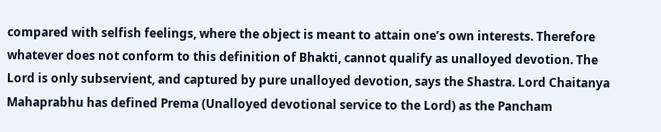compared with selfish feelings, where the object is meant to attain one’s own interests. Therefore whatever does not conform to this definition of Bhakti, cannot qualify as unalloyed devotion. The Lord is only subservient, and captured by pure unalloyed devotion, says the Shastra. Lord Chaitanya Mahaprabhu has defined Prema (Unalloyed devotional service to the Lord) as the Pancham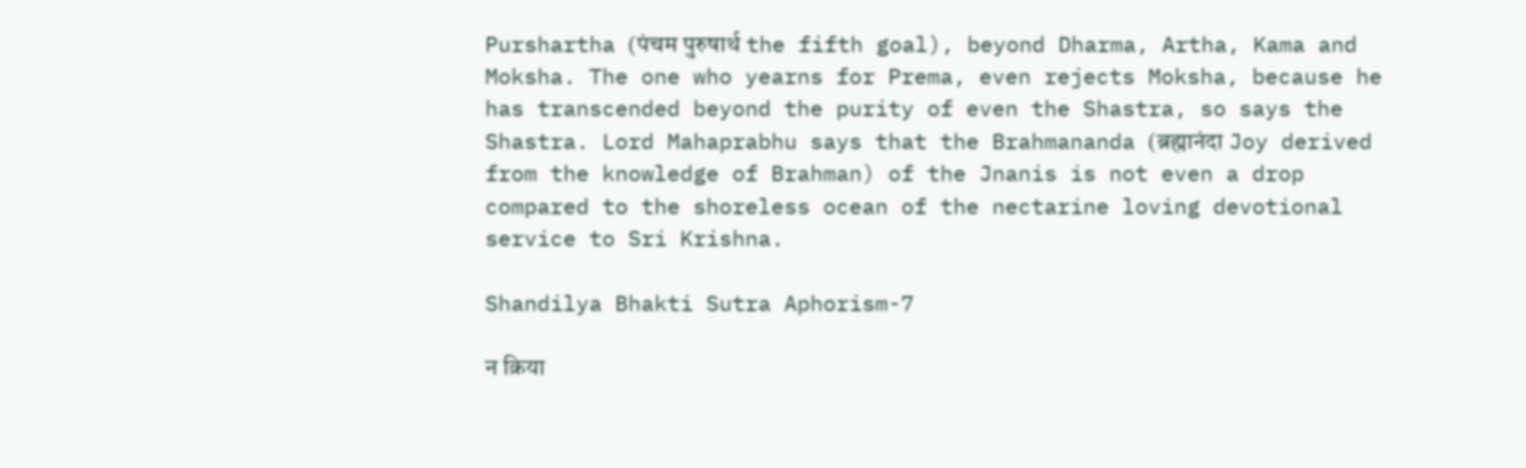Purshartha (पंचम पुरुषार्थ the fifth goal), beyond Dharma, Artha, Kama and Moksha. The one who yearns for Prema, even rejects Moksha, because he has transcended beyond the purity of even the Shastra, so says the Shastra. Lord Mahaprabhu says that the Brahmananda (ब्रह्मानंदा Joy derived from the knowledge of Brahman) of the Jnanis is not even a drop compared to the shoreless ocean of the nectarine loving devotional service to Sri Krishna.

Shandilya Bhakti Sutra Aphorism-7

न क्रिया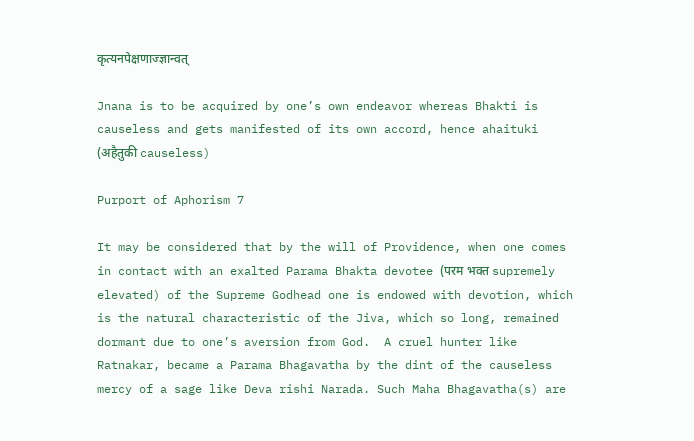कृत्यनपेक्षणाज्ज्ञान्वत्

Jnana is to be acquired by one’s own endeavor whereas Bhakti is causeless and gets manifested of its own accord, hence ahaituki (अहैतुकी causeless)

Purport of Aphorism 7

It may be considered that by the will of Providence, when one comes in contact with an exalted Parama Bhakta devotee (परम भक्त supremely elevated) of the Supreme Godhead one is endowed with devotion, which is the natural characteristic of the Jiva, which so long, remained dormant due to one’s aversion from God.  A cruel hunter like Ratnakar, became a Parama Bhagavatha by the dint of the causeless mercy of a sage like Deva rishi Narada. Such Maha Bhagavatha(s) are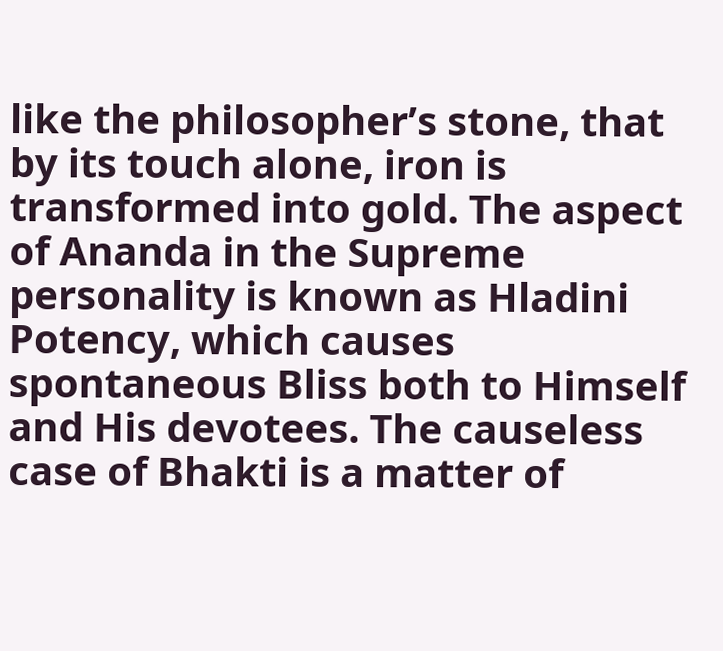like the philosopher’s stone, that by its touch alone, iron is transformed into gold. The aspect of Ananda in the Supreme personality is known as Hladini Potency, which causes spontaneous Bliss both to Himself and His devotees. The causeless case of Bhakti is a matter of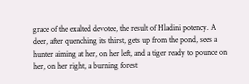grace of the exalted devotee, the result of Hladini potency. A deer, after quenching its thirst, gets up from the pond, sees a hunter aiming at her, on her left, and a tiger ready to pounce on her, on her right, a burning forest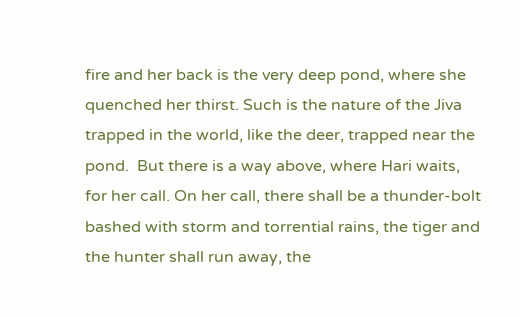fire and her back is the very deep pond, where she quenched her thirst. Such is the nature of the Jiva trapped in the world, like the deer, trapped near the pond.  But there is a way above, where Hari waits, for her call. On her call, there shall be a thunder-bolt bashed with storm and torrential rains, the tiger and the hunter shall run away, the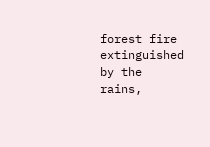forest fire extinguished by the rains,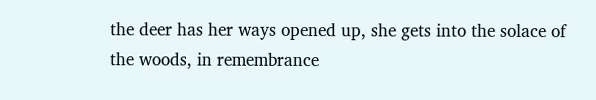the deer has her ways opened up, she gets into the solace of the woods, in remembrance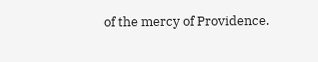of the mercy of Providence.